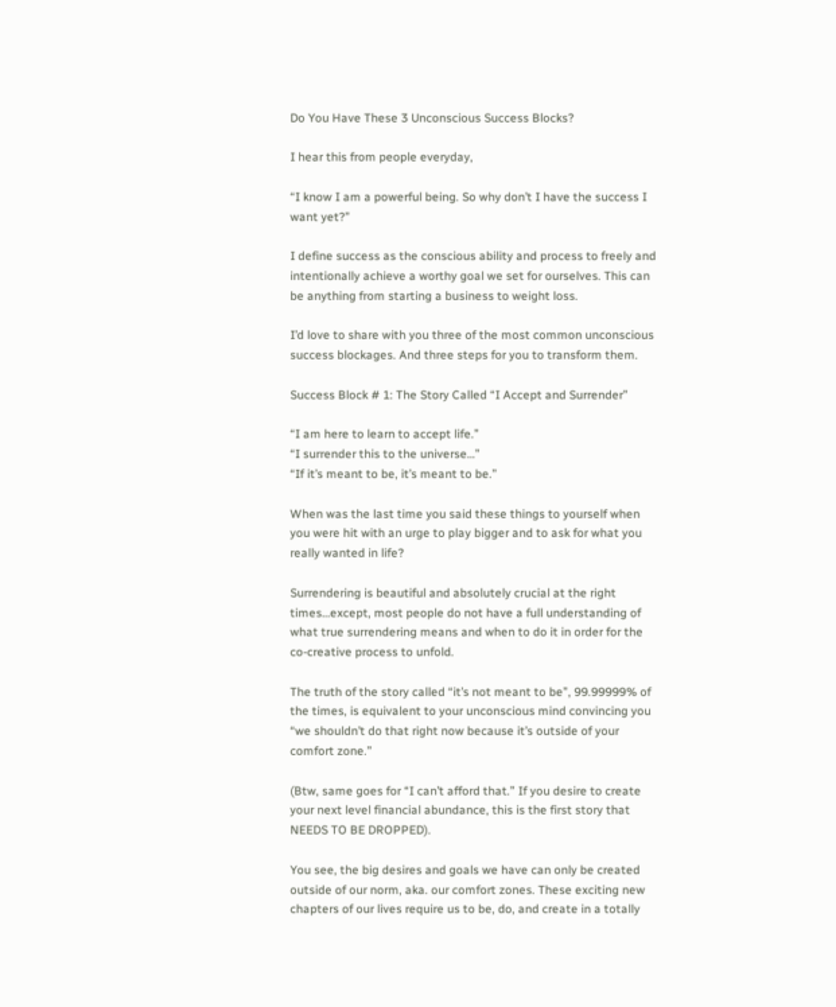Do You Have These 3 Unconscious Success Blocks?

I hear this from people everyday,

“I know I am a powerful being. So why don’t I have the success I want yet?”

I define success as the conscious ability and process to freely and intentionally achieve a worthy goal we set for ourselves. This can be anything from starting a business to weight loss.

I’d love to share with you three of the most common unconscious success blockages. And three steps for you to transform them.

Success Block # 1: The Story Called “I Accept and Surrender”

“I am here to learn to accept life.”
“I surrender this to the universe…”
“If it’s meant to be, it’s meant to be.”

When was the last time you said these things to yourself when you were hit with an urge to play bigger and to ask for what you really wanted in life?

Surrendering is beautiful and absolutely crucial at the right times…except, most people do not have a full understanding of what true surrendering means and when to do it in order for the co-creative process to unfold.

The truth of the story called “it’s not meant to be”, 99.99999% of the times, is equivalent to your unconscious mind convincing you “we shouldn’t do that right now because it’s outside of your comfort zone.”

(Btw, same goes for “I can’t afford that.” If you desire to create your next level financial abundance, this is the first story that NEEDS TO BE DROPPED).

You see, the big desires and goals we have can only be created outside of our norm, aka. our comfort zones. These exciting new chapters of our lives require us to be, do, and create in a totally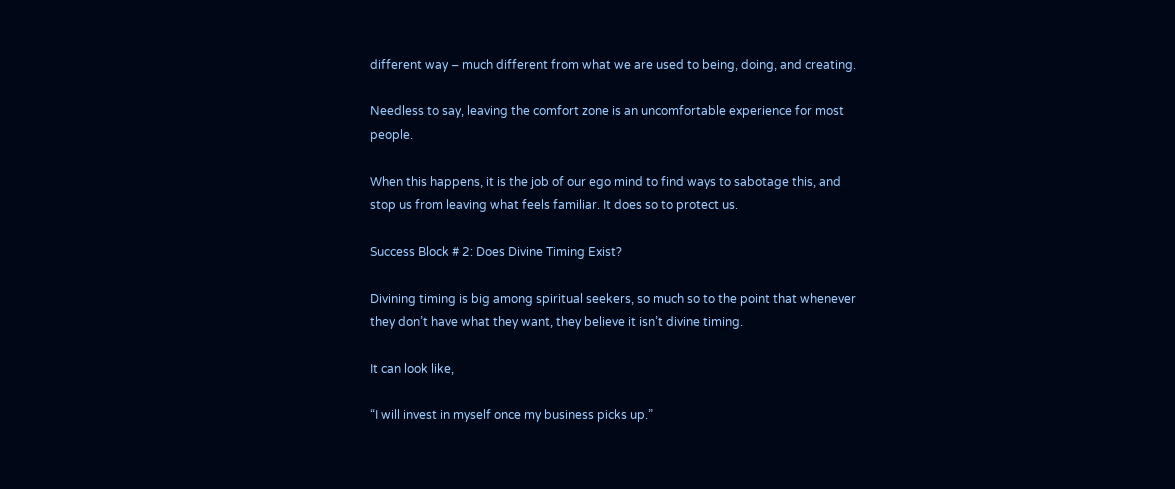different way – much different from what we are used to being, doing, and creating.

Needless to say, leaving the comfort zone is an uncomfortable experience for most people.

When this happens, it is the job of our ego mind to find ways to sabotage this, and stop us from leaving what feels familiar. It does so to protect us.

Success Block # 2: Does Divine Timing Exist?

Divining timing is big among spiritual seekers, so much so to the point that whenever they don’t have what they want, they believe it isn’t divine timing.

It can look like,

“I will invest in myself once my business picks up.”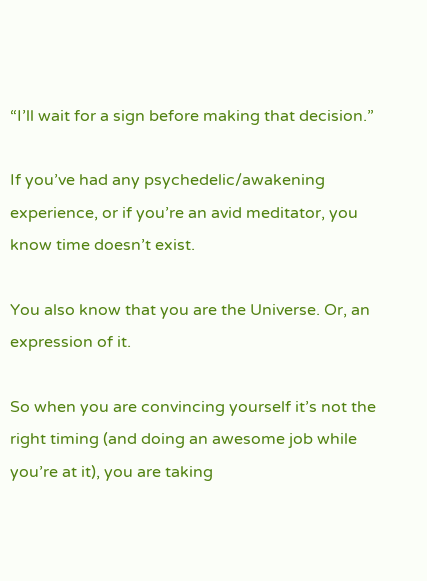“I’ll wait for a sign before making that decision.”

If you’ve had any psychedelic/awakening experience, or if you’re an avid meditator, you know time doesn’t exist.

You also know that you are the Universe. Or, an expression of it.

So when you are convincing yourself it’s not the right timing (and doing an awesome job while you’re at it), you are taking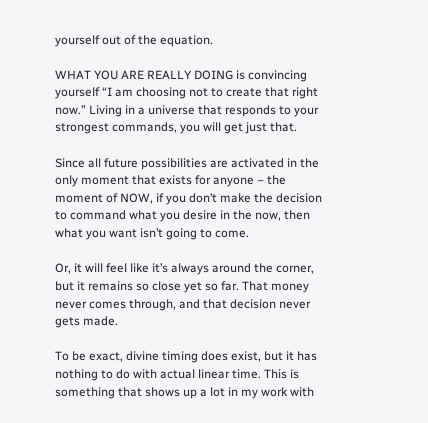yourself out of the equation.

WHAT YOU ARE REALLY DOING is convincing yourself “I am choosing not to create that right now.” Living in a universe that responds to your strongest commands, you will get just that.

Since all future possibilities are activated in the only moment that exists for anyone – the moment of NOW, if you don’t make the decision to command what you desire in the now, then what you want isn’t going to come.

Or, it will feel like it’s always around the corner, but it remains so close yet so far. That money never comes through, and that decision never gets made.

To be exact, divine timing does exist, but it has nothing to do with actual linear time. This is something that shows up a lot in my work with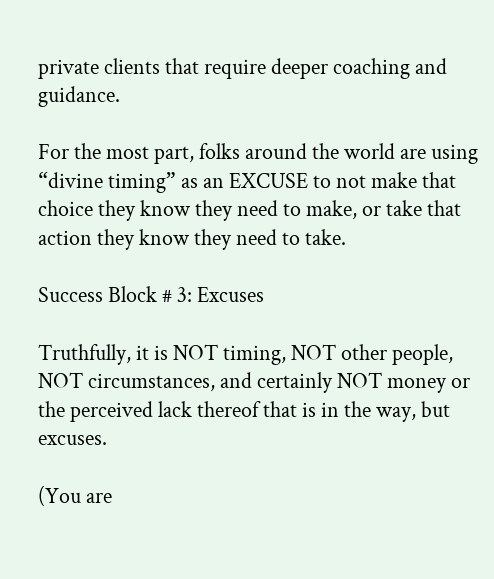private clients that require deeper coaching and guidance.

For the most part, folks around the world are using “divine timing” as an EXCUSE to not make that choice they know they need to make, or take that action they know they need to take.

Success Block # 3: Excuses

Truthfully, it is NOT timing, NOT other people, NOT circumstances, and certainly NOT money or the perceived lack thereof that is in the way, but excuses.

(You are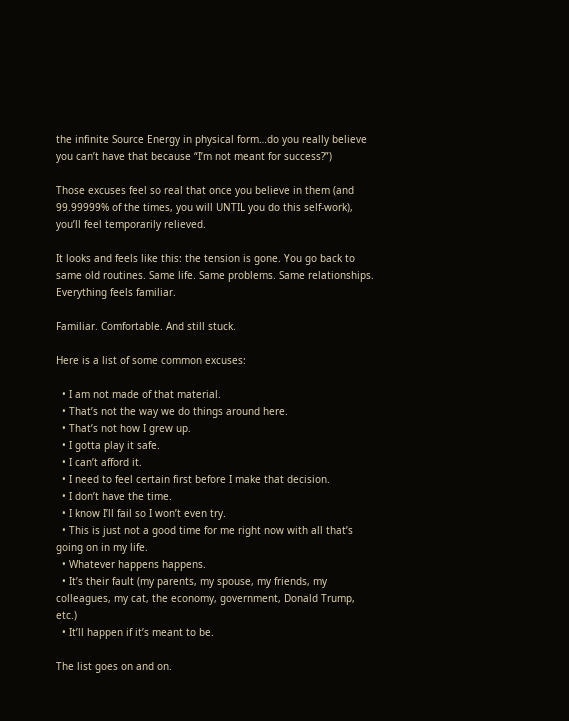the infinite Source Energy in physical form…do you really believe you can’t have that because “I’m not meant for success?”)

Those excuses feel so real that once you believe in them (and 99.99999% of the times, you will UNTIL you do this self-work), you’ll feel temporarily relieved.

It looks and feels like this: the tension is gone. You go back to same old routines. Same life. Same problems. Same relationships. Everything feels familiar.

Familiar. Comfortable. And still stuck.

Here is a list of some common excuses:

  • I am not made of that material.
  • That’s not the way we do things around here.
  • That’s not how I grew up.
  • I gotta play it safe.
  • I can’t afford it.
  • I need to feel certain first before I make that decision.
  • I don’t have the time.
  • I know I’ll fail so I won’t even try.
  • This is just not a good time for me right now with all that’s going on in my life.
  • Whatever happens happens.
  • It’s their fault (my parents, my spouse, my friends, my colleagues, my cat, the economy, government, Donald Trump, etc.)
  • It’ll happen if it’s meant to be.

The list goes on and on.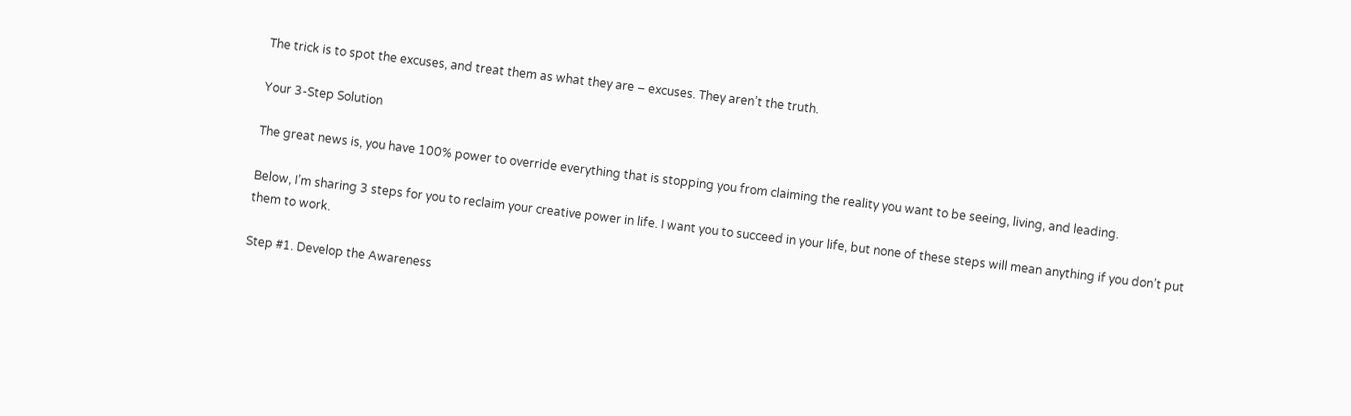The trick is to spot the excuses, and treat them as what they are – excuses. They aren’t the truth.

Your 3-Step Solution

The great news is, you have 100% power to override everything that is stopping you from claiming the reality you want to be seeing, living, and leading.

Below, I’m sharing 3 steps for you to reclaim your creative power in life. I want you to succeed in your life, but none of these steps will mean anything if you don’t put them to work.

Step #1. Develop the Awareness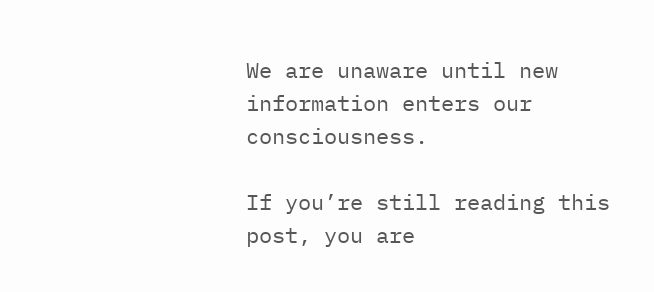We are unaware until new information enters our consciousness.

If you’re still reading this post, you are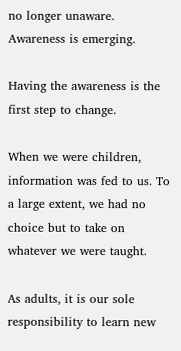no longer unaware. Awareness is emerging.

Having the awareness is the first step to change.

When we were children, information was fed to us. To a large extent, we had no choice but to take on whatever we were taught.

As adults, it is our sole responsibility to learn new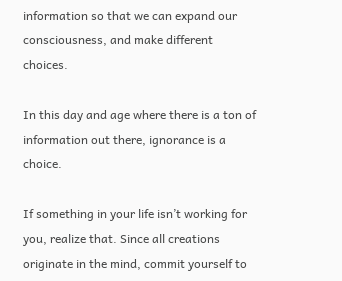information so that we can expand our consciousness, and make different choices.

In this day and age where there is a ton of information out there, ignorance is a choice.

If something in your life isn’t working for you, realize that. Since all creations originate in the mind, commit yourself to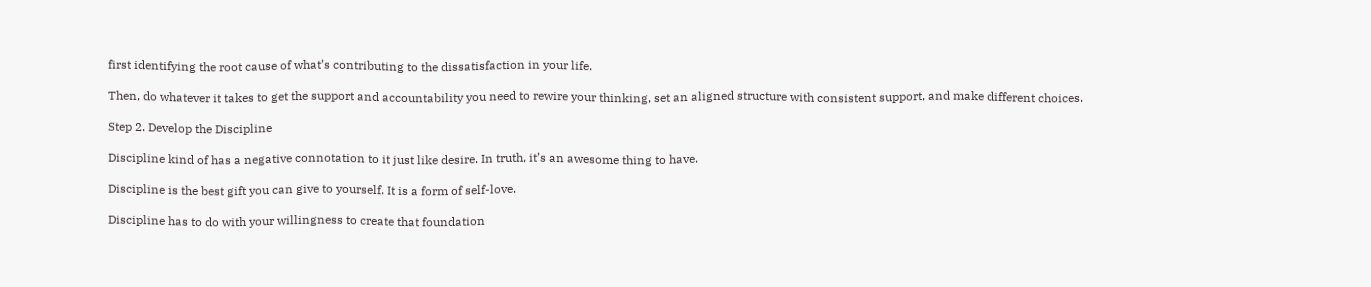first identifying the root cause of what’s contributing to the dissatisfaction in your life.

Then, do whatever it takes to get the support and accountability you need to rewire your thinking, set an aligned structure with consistent support, and make different choices.

Step 2. Develop the Discipline

Discipline kind of has a negative connotation to it just like desire. In truth, it’s an awesome thing to have.

Discipline is the best gift you can give to yourself. It is a form of self-love.

Discipline has to do with your willingness to create that foundation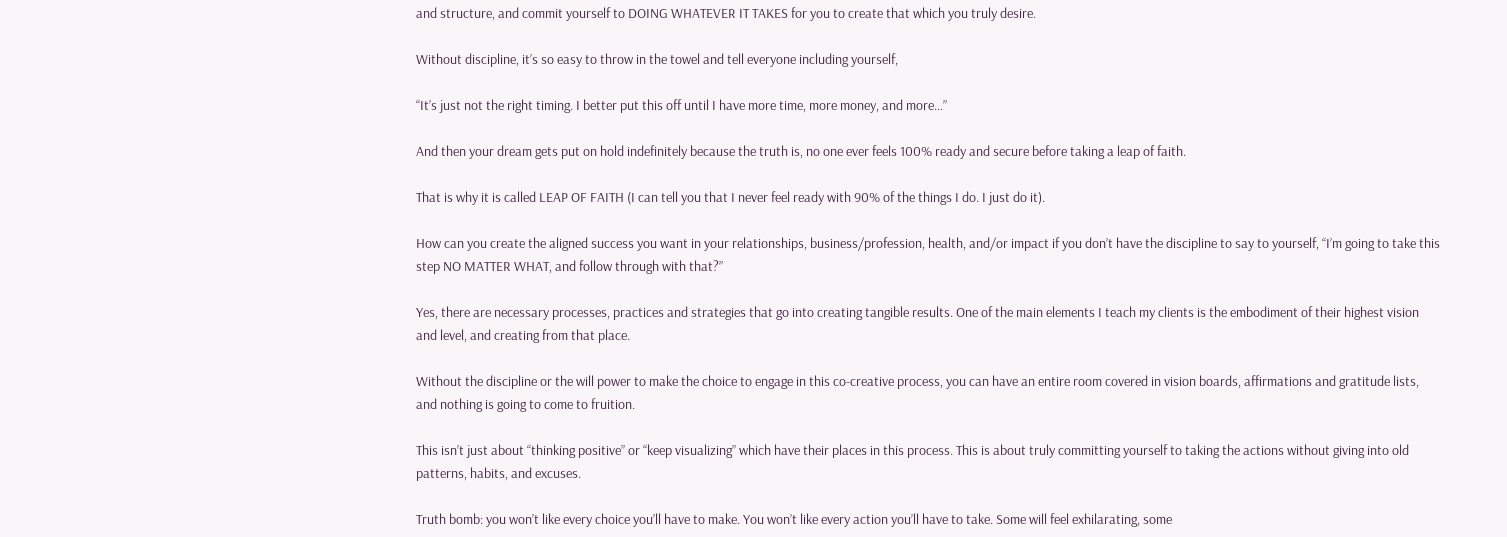and structure, and commit yourself to DOING WHATEVER IT TAKES for you to create that which you truly desire.

Without discipline, it’s so easy to throw in the towel and tell everyone including yourself,

“It’s just not the right timing. I better put this off until I have more time, more money, and more…”

And then your dream gets put on hold indefinitely because the truth is, no one ever feels 100% ready and secure before taking a leap of faith.

That is why it is called LEAP OF FAITH (I can tell you that I never feel ready with 90% of the things I do. I just do it).

How can you create the aligned success you want in your relationships, business/profession, health, and/or impact if you don’t have the discipline to say to yourself, “I’m going to take this step NO MATTER WHAT, and follow through with that?”

Yes, there are necessary processes, practices and strategies that go into creating tangible results. One of the main elements I teach my clients is the embodiment of their highest vision and level, and creating from that place.

Without the discipline or the will power to make the choice to engage in this co-creative process, you can have an entire room covered in vision boards, affirmations and gratitude lists, and nothing is going to come to fruition.

This isn’t just about “thinking positive” or “keep visualizing” which have their places in this process. This is about truly committing yourself to taking the actions without giving into old patterns, habits, and excuses.

Truth bomb: you won’t like every choice you’ll have to make. You won’t like every action you’ll have to take. Some will feel exhilarating, some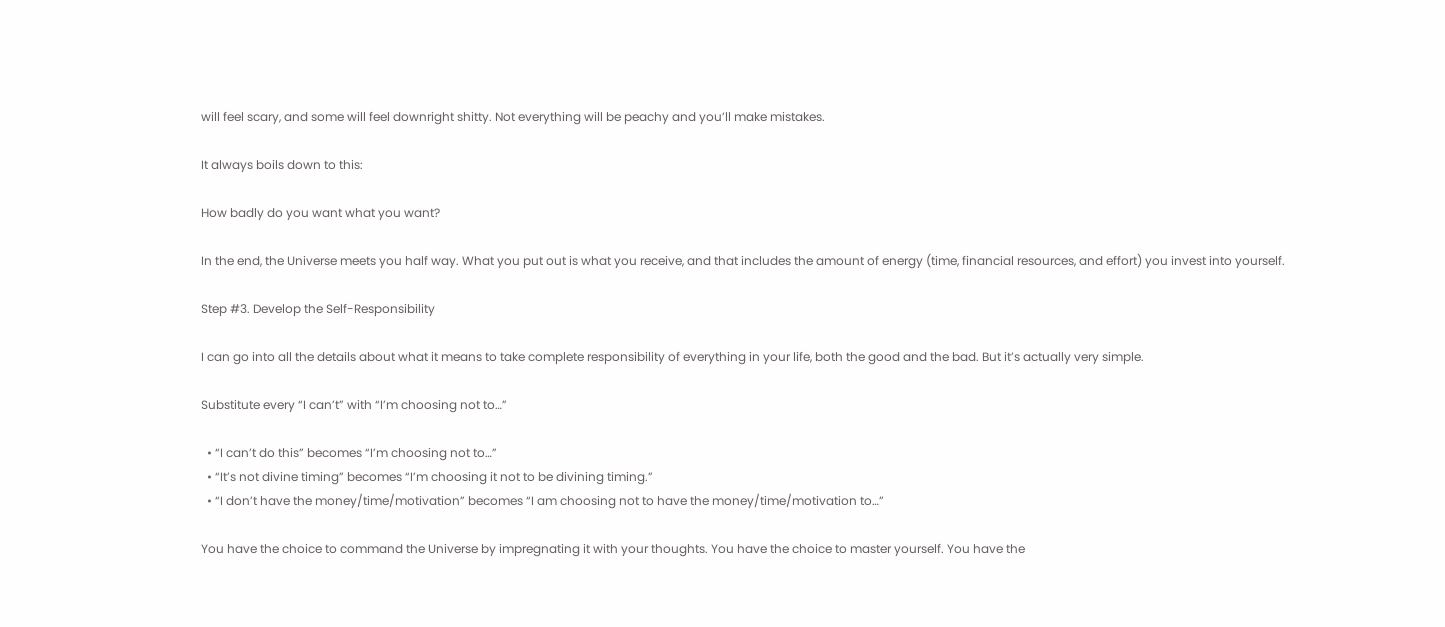will feel scary, and some will feel downright shitty. Not everything will be peachy and you’ll make mistakes.

It always boils down to this:

How badly do you want what you want?

In the end, the Universe meets you half way. What you put out is what you receive, and that includes the amount of energy (time, financial resources, and effort) you invest into yourself.

Step #3. Develop the Self-Responsibility

I can go into all the details about what it means to take complete responsibility of everything in your life, both the good and the bad. But it’s actually very simple.

Substitute every “I can’t” with “I’m choosing not to…”

  • “I can’t do this” becomes “I’m choosing not to…”
  • “It’s not divine timing” becomes “I’m choosing it not to be divining timing.”
  • “I don’t have the money/time/motivation” becomes “I am choosing not to have the money/time/motivation to…”

You have the choice to command the Universe by impregnating it with your thoughts. You have the choice to master yourself. You have the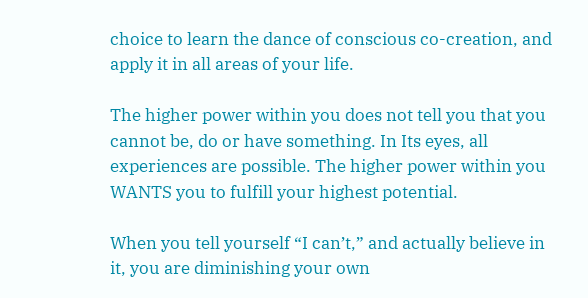choice to learn the dance of conscious co-creation, and apply it in all areas of your life.

The higher power within you does not tell you that you cannot be, do or have something. In Its eyes, all experiences are possible. The higher power within you WANTS you to fulfill your highest potential.

When you tell yourself “I can’t,” and actually believe in it, you are diminishing your own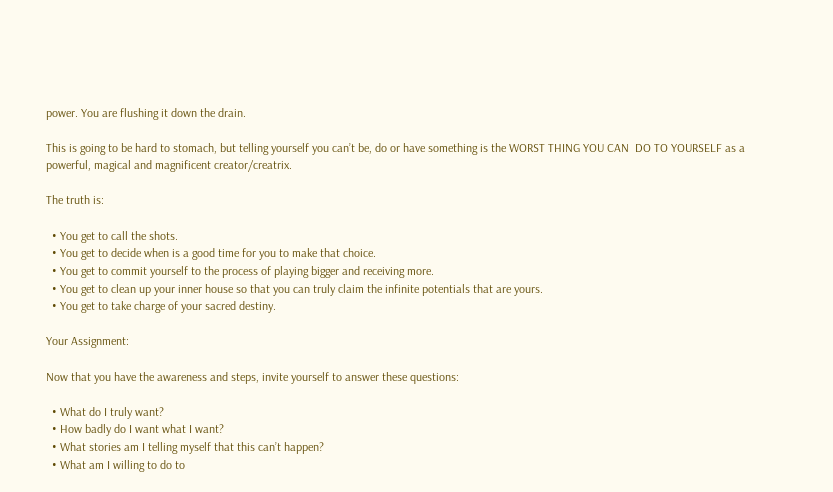power. You are flushing it down the drain.

This is going to be hard to stomach, but telling yourself you can’t be, do or have something is the WORST THING YOU CAN  DO TO YOURSELF as a powerful, magical and magnificent creator/creatrix.

The truth is:

  • You get to call the shots.
  • You get to decide when is a good time for you to make that choice.
  • You get to commit yourself to the process of playing bigger and receiving more.
  • You get to clean up your inner house so that you can truly claim the infinite potentials that are yours.
  • You get to take charge of your sacred destiny.

Your Assignment:

Now that you have the awareness and steps, invite yourself to answer these questions:

  • What do I truly want?
  • How badly do I want what I want?
  • What stories am I telling myself that this can’t happen?
  • What am I willing to do to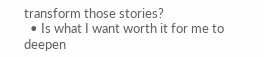transform those stories?
  • Is what I want worth it for me to deepen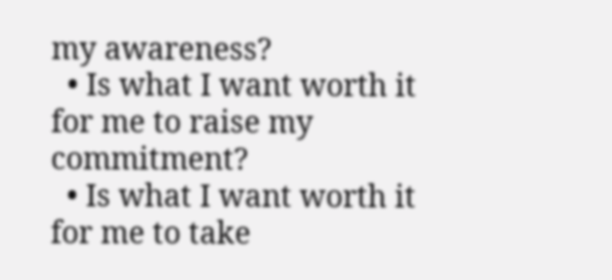my awareness?
  • Is what I want worth it for me to raise my commitment?
  • Is what I want worth it for me to take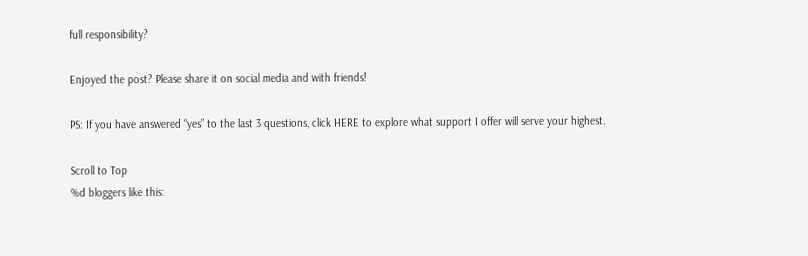full responsibility?

Enjoyed the post? Please share it on social media and with friends!

PS: If you have answered “yes” to the last 3 questions, click HERE to explore what support I offer will serve your highest.

Scroll to Top
%d bloggers like this: